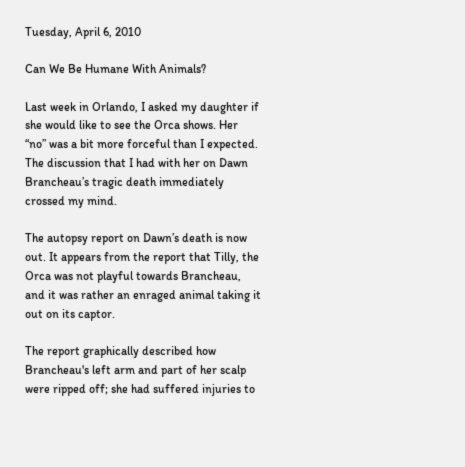Tuesday, April 6, 2010

Can We Be Humane With Animals?

Last week in Orlando, I asked my daughter if she would like to see the Orca shows. Her “no” was a bit more forceful than I expected. The discussion that I had with her on Dawn Brancheau’s tragic death immediately crossed my mind.

The autopsy report on Dawn’s death is now out. It appears from the report that Tilly, the Orca was not playful towards Brancheau, and it was rather an enraged animal taking it out on its captor.

The report graphically described how Brancheau's left arm and part of her scalp were ripped off; she had suffered injuries to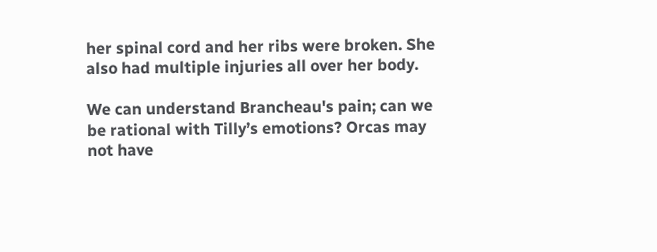her spinal cord and her ribs were broken. She also had multiple injuries all over her body.

We can understand Brancheau's pain; can we be rational with Tilly’s emotions? Orcas may not have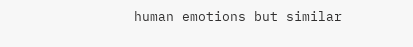human emotions but similar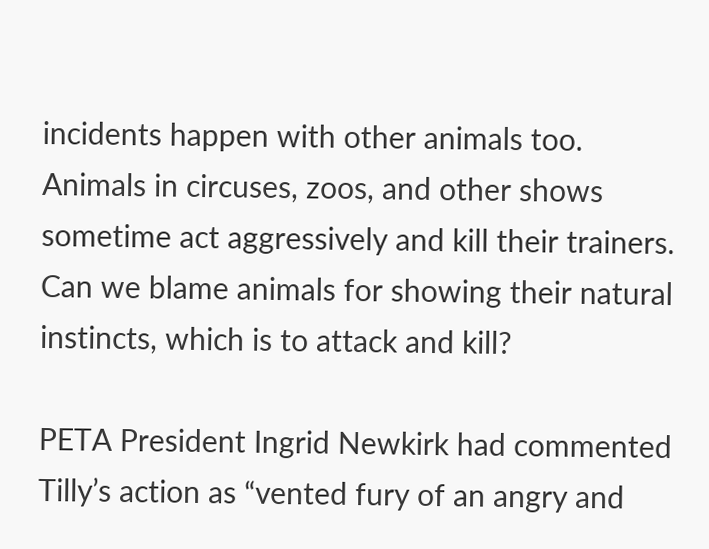incidents happen with other animals too. Animals in circuses, zoos, and other shows sometime act aggressively and kill their trainers. Can we blame animals for showing their natural instincts, which is to attack and kill?

PETA President Ingrid Newkirk had commented Tilly’s action as “vented fury of an angry and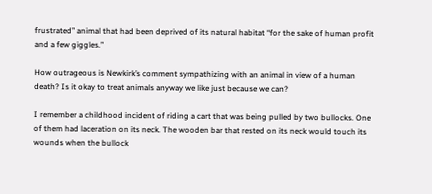frustrated” animal that had been deprived of its natural habitat “for the sake of human profit and a few giggles.”

How outrageous is Newkirk’s comment sympathizing with an animal in view of a human death? Is it okay to treat animals anyway we like just because we can?

I remember a childhood incident of riding a cart that was being pulled by two bullocks. One of them had laceration on its neck. The wooden bar that rested on its neck would touch its wounds when the bullock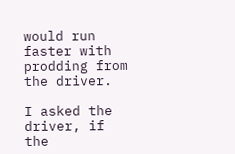would run faster with prodding from the driver.

I asked the driver, if the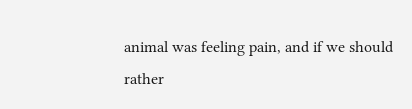animal was feeling pain, and if we should rather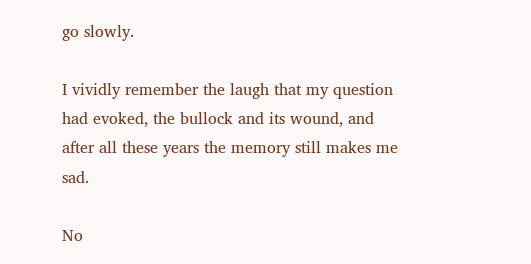go slowly.

I vividly remember the laugh that my question had evoked, the bullock and its wound, and after all these years the memory still makes me sad.

No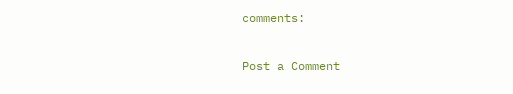comments:

Post a Comment